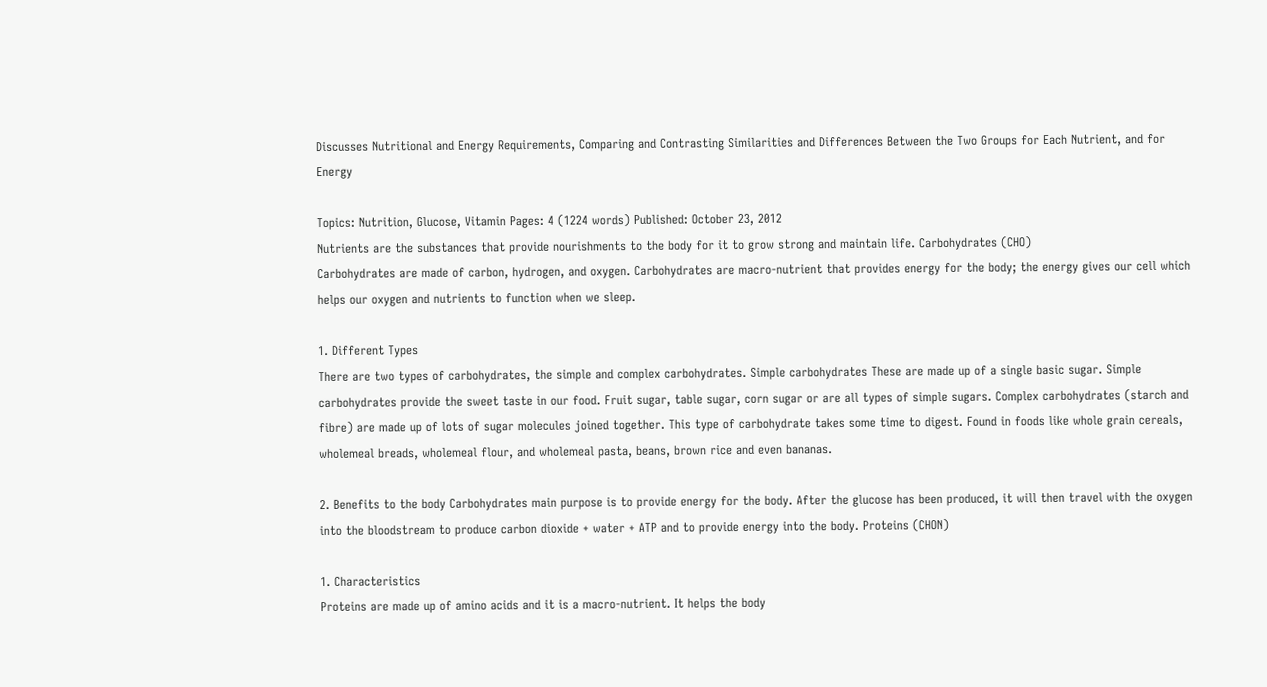Discusses Nutritional and Energy Requirements, Comparing and Contrasting Similarities and Differences Between the Two Groups for Each Nutrient, and for Energy

Topics: Nutrition, Glucose, Vitamin Pages: 4 (1224 words) Published: October 23, 2012
Nutrients are the substances that provide nourishments to the body for it to grow strong and maintain life. Carbohydrates (CHO)
Carbohydrates are made of carbon, hydrogen, and oxygen. Carbohydrates are macro-nutrient that provides energy for the body; the energy gives our cell which helps our oxygen and nutrients to function when we sleep.

1. Different Types
There are two types of carbohydrates, the simple and complex carbohydrates. Simple carbohydrates These are made up of a single basic sugar. Simple carbohydrates provide the sweet taste in our food. Fruit sugar, table sugar, corn sugar or are all types of simple sugars. Complex carbohydrates (starch and fibre) are made up of lots of sugar molecules joined together. This type of carbohydrate takes some time to digest. Found in foods like whole grain cereals, wholemeal breads, wholemeal flour, and wholemeal pasta, beans, brown rice and even bananas.

2. Benefits to the body Carbohydrates main purpose is to provide energy for the body. After the glucose has been produced, it will then travel with the oxygen into the bloodstream to produce carbon dioxide + water + ATP and to provide energy into the body. Proteins (CHON)

1. Characteristics
Proteins are made up of amino acids and it is a macro-nutrient. It helps the body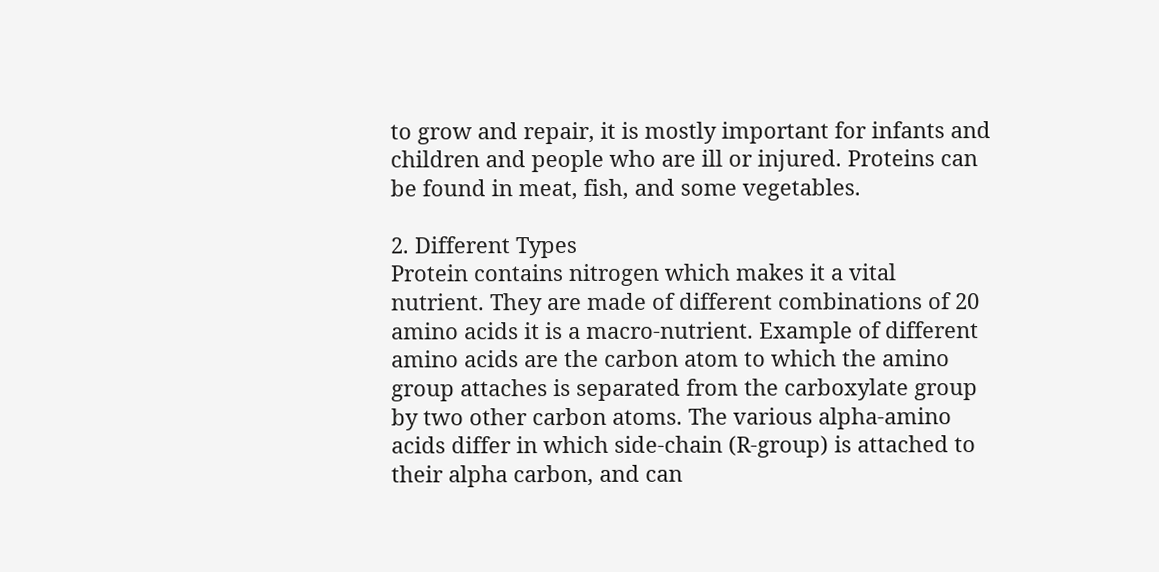to grow and repair, it is mostly important for infants and children and people who are ill or injured. Proteins can be found in meat, fish, and some vegetables.

2. Different Types
Protein contains nitrogen which makes it a vital nutrient. They are made of different combinations of 20 amino acids it is a macro-nutrient. Example of different amino acids are the carbon atom to which the amino group attaches is separated from the carboxylate group by two other carbon atoms. The various alpha-amino acids differ in which side-chain (R-group) is attached to their alpha carbon, and can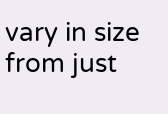vary in size from just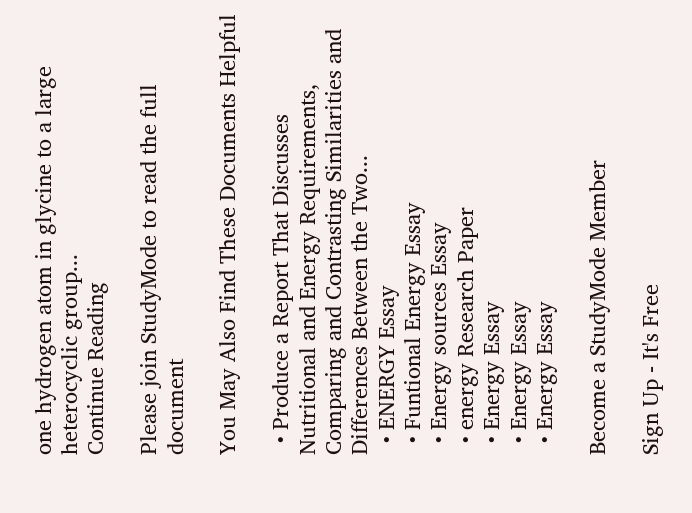one hydrogen atom in glycine to a large heterocyclic group...
Continue Reading

Please join StudyMode to read the full document

You May Also Find These Documents Helpful

  • Produce a Report That Discusses Nutritional and Energy Requirements, Comparing and Contrasting Similarities and Differences Between the Two...
  • ENERGY Essay
  • Funtional Energy Essay
  • Energy sources Essay
  • energy Research Paper
  • Energy Essay
  • Energy Essay
  • Energy Essay

Become a StudyMode Member

Sign Up - It's Free